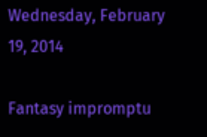Wednesday, February 19, 2014

Fantasy impromptu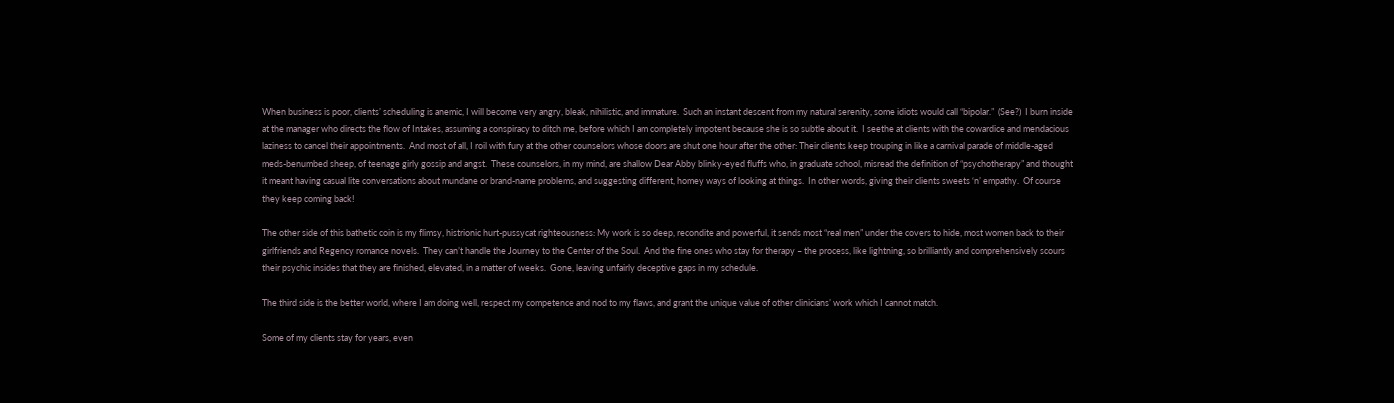When business is poor, clients’ scheduling is anemic, I will become very angry, bleak, nihilistic, and immature.  Such an instant descent from my natural serenity, some idiots would call “bipolar.”  (See?)  I burn inside at the manager who directs the flow of Intakes, assuming a conspiracy to ditch me, before which I am completely impotent because she is so subtle about it.  I seethe at clients with the cowardice and mendacious laziness to cancel their appointments.  And most of all, I roil with fury at the other counselors whose doors are shut one hour after the other: Their clients keep trouping in like a carnival parade of middle-aged meds-benumbed sheep, of teenage girly gossip and angst.  These counselors, in my mind, are shallow Dear Abby blinky-eyed fluffs who, in graduate school, misread the definition of “psychotherapy” and thought it meant having casual lite conversations about mundane or brand-name problems, and suggesting different, homey ways of looking at things.  In other words, giving their clients sweets ‘n’ empathy.  Of course they keep coming back!

The other side of this bathetic coin is my flimsy, histrionic hurt-pussycat righteousness: My work is so deep, recondite and powerful, it sends most “real men” under the covers to hide, most women back to their girlfriends and Regency romance novels.  They can’t handle the Journey to the Center of the Soul.  And the fine ones who stay for therapy – the process, like lightning, so brilliantly and comprehensively scours their psychic insides that they are finished, elevated, in a matter of weeks.  Gone, leaving unfairly deceptive gaps in my schedule.

The third side is the better world, where I am doing well, respect my competence and nod to my flaws, and grant the unique value of other clinicians’ work which I cannot match.

Some of my clients stay for years, even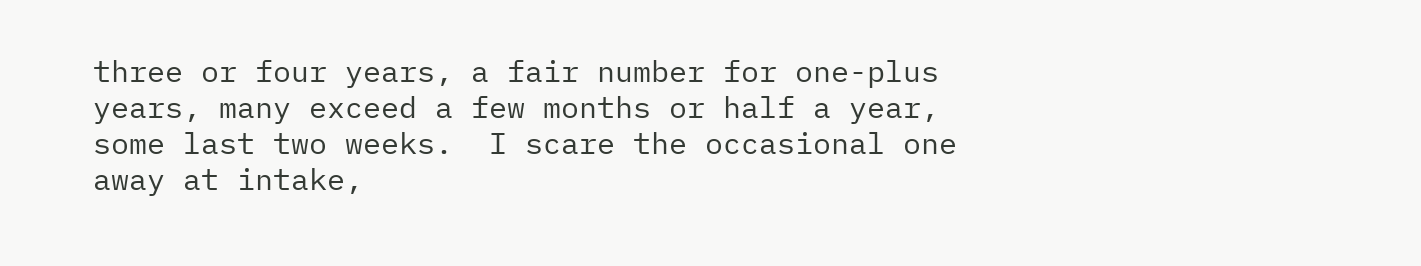three or four years, a fair number for one-plus years, many exceed a few months or half a year, some last two weeks.  I scare the occasional one away at intake,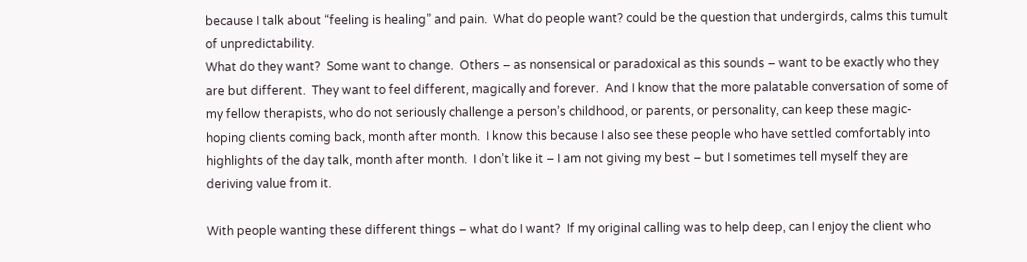because I talk about “feeling is healing” and pain.  What do people want? could be the question that undergirds, calms this tumult of unpredictability.
What do they want?  Some want to change.  Others – as nonsensical or paradoxical as this sounds – want to be exactly who they are but different.  They want to feel different, magically and forever.  And I know that the more palatable conversation of some of my fellow therapists, who do not seriously challenge a person’s childhood, or parents, or personality, can keep these magic-hoping clients coming back, month after month.  I know this because I also see these people who have settled comfortably into highlights of the day talk, month after month.  I don’t like it – I am not giving my best – but I sometimes tell myself they are deriving value from it.

With people wanting these different things – what do I want?  If my original calling was to help deep, can I enjoy the client who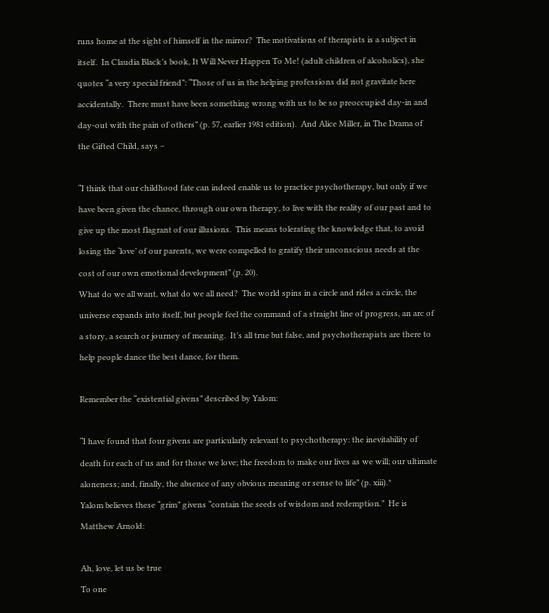runs home at the sight of himself in the mirror?  The motivations of therapists is a subject in itself.  In Claudia Black’s book, It Will Never Happen To Me! (adult children of alcoholics), she quotes “a very special friend”: “Those of us in the helping professions did not gravitate here accidentally.  There must have been something wrong with us to be so preoccupied day-in and day-out with the pain of others” (p. 57, earlier 1981 edition).  And Alice Miller, in The Drama of the Gifted Child, says –

“I think that our childhood fate can indeed enable us to practice psychotherapy, but only if we have been given the chance, through our own therapy, to live with the reality of our past and to give up the most flagrant of our illusions.  This means tolerating the knowledge that, to avoid losing the ‘love’ of our parents, we were compelled to gratify their unconscious needs at the cost of our own emotional development” (p. 20).
What do we all want, what do we all need?  The world spins in a circle and rides a circle, the universe expands into itself, but people feel the command of a straight line of progress, an arc of a story, a search or journey of meaning.  It’s all true but false, and psychotherapists are there to help people dance the best dance, for them.

Remember the “existential givens” described by Yalom:

“I have found that four givens are particularly relevant to psychotherapy: the inevitability of death for each of us and for those we love; the freedom to make our lives as we will; our ultimate aloneness; and, finally, the absence of any obvious meaning or sense to life” (p. xiii).*
Yalom believes these “grim” givens “contain the seeds of wisdom and redemption.”  He is Matthew Arnold:

Ah, love, let us be true
To one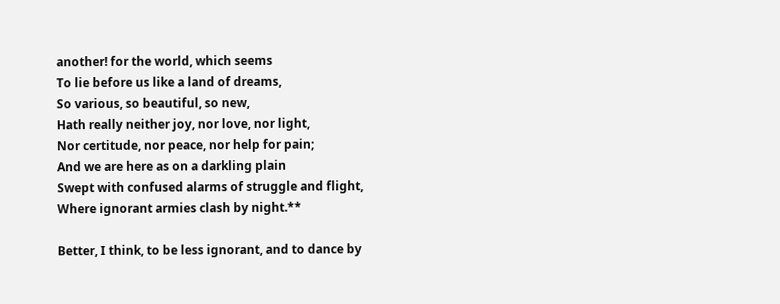another! for the world, which seems
To lie before us like a land of dreams,
So various, so beautiful, so new,
Hath really neither joy, nor love, nor light,
Nor certitude, nor peace, nor help for pain;
And we are here as on a darkling plain
Swept with confused alarms of struggle and flight,
Where ignorant armies clash by night.**

Better, I think, to be less ignorant, and to dance by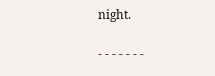night.

- - - - - - -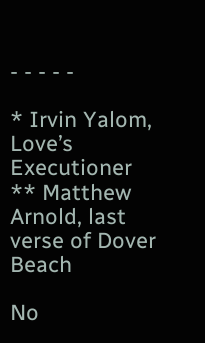- - - - -

* Irvin Yalom, Love’s Executioner
** Matthew Arnold, last verse of Dover Beach

No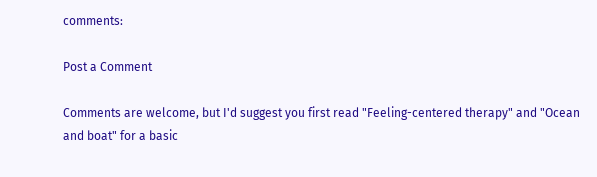comments:

Post a Comment

Comments are welcome, but I'd suggest you first read "Feeling-centered therapy" and "Ocean and boat" for a basic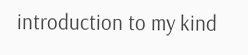introduction to my kind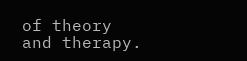of theory and therapy.